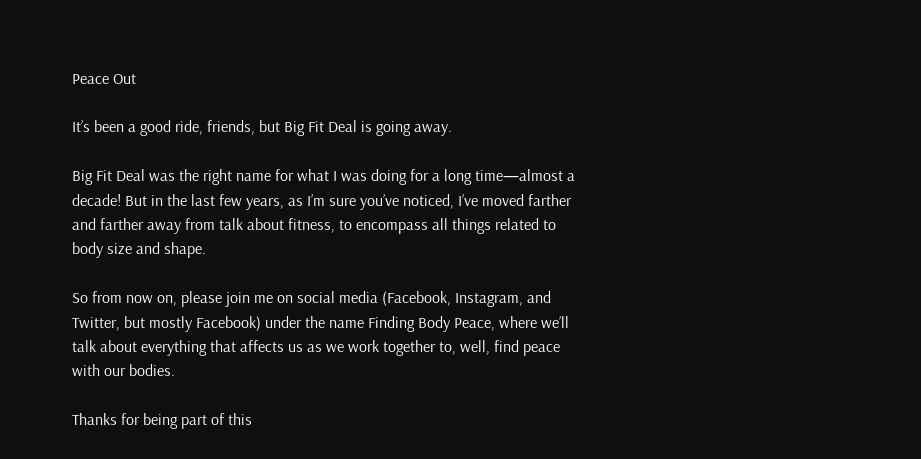Peace Out

It’s been a good ride, friends, but Big Fit Deal is going away.

Big Fit Deal was the right name for what I was doing for a long time—almost a decade! But in the last few years, as I’m sure you’ve noticed, I’ve moved farther and farther away from talk about fitness, to encompass all things related to body size and shape.

So from now on, please join me on social media (Facebook, Instagram, and Twitter, but mostly Facebook) under the name Finding Body Peace, where we’ll talk about everything that affects us as we work together to, well, find peace with our bodies.

Thanks for being part of this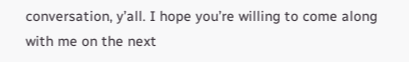conversation, y’all. I hope you’re willing to come along with me on the next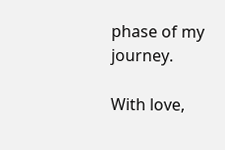phase of my journey.

With love,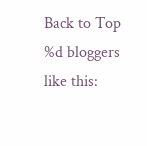Back to Top
%d bloggers like this: